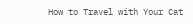How to Travel with Your Cat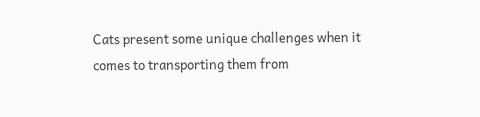Cats present some unique challenges when it comes to transporting them from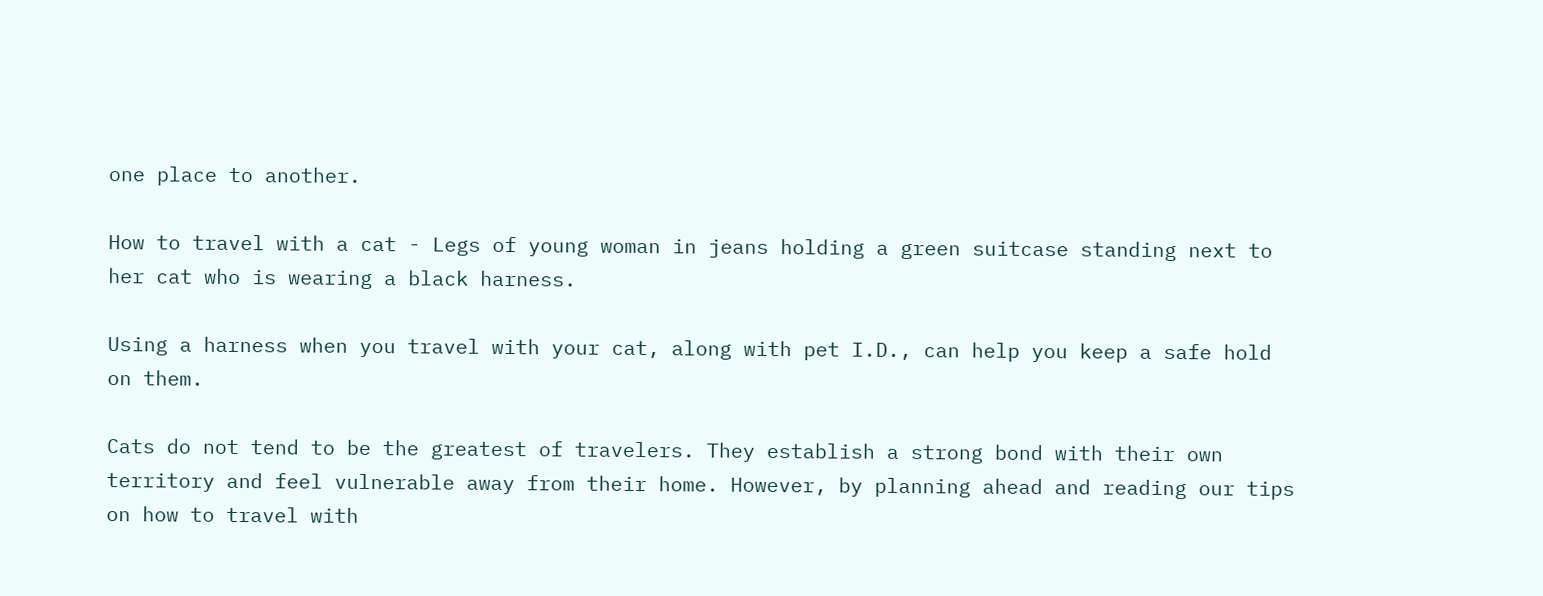one place to another.

How to travel with a cat - Legs of young woman in jeans holding a green suitcase standing next to her cat who is wearing a black harness.

Using a harness when you travel with your cat, along with pet I.D., can help you keep a safe hold on them.

Cats do not tend to be the greatest of travelers. They establish a strong bond with their own territory and feel vulnerable away from their home. However, by planning ahead and reading our tips on how to travel with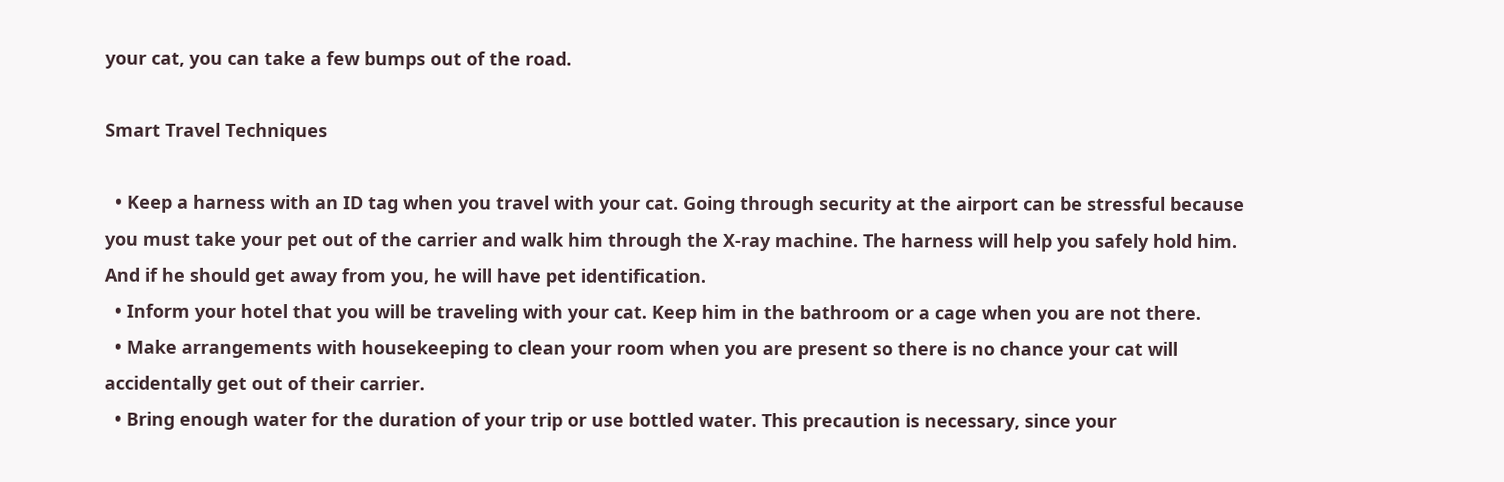your cat, you can take a few bumps out of the road.

Smart Travel Techniques

  • Keep a harness with an ID tag when you travel with your cat. Going through security at the airport can be stressful because you must take your pet out of the carrier and walk him through the X-ray machine. The harness will help you safely hold him. And if he should get away from you, he will have pet identification.
  • Inform your hotel that you will be traveling with your cat. Keep him in the bathroom or a cage when you are not there.
  • Make arrangements with housekeeping to clean your room when you are present so there is no chance your cat will accidentally get out of their carrier.
  • Bring enough water for the duration of your trip or use bottled water. This precaution is necessary, since your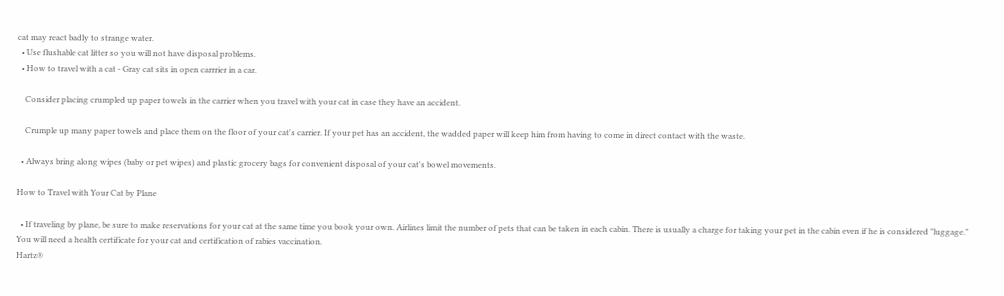cat may react badly to strange water.
  • Use flushable cat litter so you will not have disposal problems.
  • How to travel with a cat - Gray cat sits in open carrrier in a car.

    Consider placing crumpled up paper towels in the carrier when you travel with your cat in case they have an accident.

    Crumple up many paper towels and place them on the floor of your cat's carrier. If your pet has an accident, the wadded paper will keep him from having to come in direct contact with the waste.

  • Always bring along wipes (baby or pet wipes) and plastic grocery bags for convenient disposal of your cat's bowel movements.

How to Travel with Your Cat by Plane

  • If traveling by plane, be sure to make reservations for your cat at the same time you book your own. Airlines limit the number of pets that can be taken in each cabin. There is usually a charge for taking your pet in the cabin even if he is considered "luggage." You will need a health certificate for your cat and certification of rabies vaccination.
Hartz®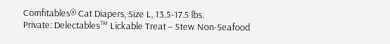Comfitables® Cat Diapers, Size L, 13.5-17.5 lbs.
Private: Delectables™ Lickable Treat – Stew Non-Seafood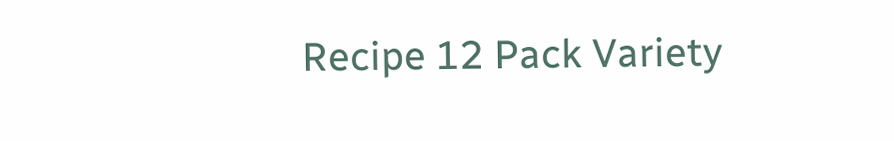Recipe 12 Pack Variety